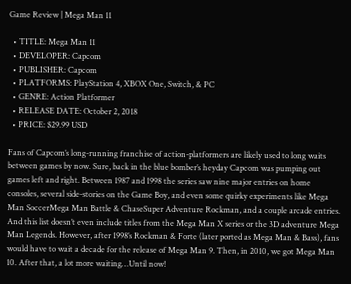Game Review | Mega Man 11

  • TITLE: Mega Man 11
  • DEVELOPER: Capcom
  • PUBLISHER: Capcom
  • PLATFORMS: PlayStation 4, XBOX One, Switch, & PC
  • GENRE: Action Platformer
  • RELEASE DATE: October 2, 2018
  • PRICE: $29.99 USD

Fans of Capcom’s long-running franchise of action-platformers are likely used to long waits between games by now. Sure, back in the blue bomber’s heyday Capcom was pumping out games left and right. Between 1987 and 1998 the series saw nine major entries on home consoles, several side-stories on the Game Boy, and even some quirky experiments like Mega Man SoccerMega Man Battle & ChaseSuper Adventure Rockman, and a couple arcade entries. And this list doesn’t even include titles from the Mega Man X series or the 3D adventure Mega Man Legends. However, after 1998’s Rockman & Forte (later ported as Mega Man & Bass), fans would have to wait a decade for the release of Mega Man 9. Then, in 2010, we got Mega Man 10. After that, a lot more waiting…Until now!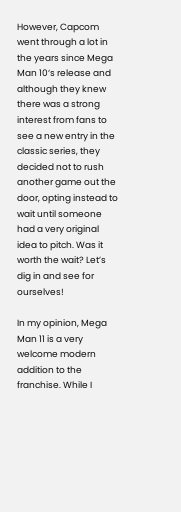However, Capcom went through a lot in the years since Mega Man 10‘s release and although they knew there was a strong interest from fans to see a new entry in the classic series, they decided not to rush another game out the door, opting instead to wait until someone had a very original idea to pitch. Was it worth the wait? Let’s dig in and see for ourselves!

In my opinion, Mega Man 11 is a very welcome modern addition to the franchise. While I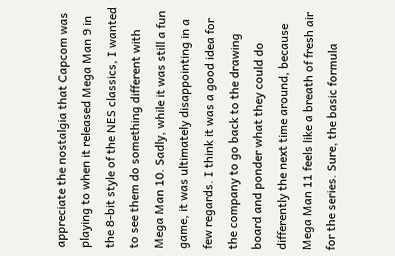appreciate the nostalgia that Capcom was playing to when it released Mega Man 9 in the 8-bit style of the NES classics, I wanted to see them do something different with Mega Man 10. Sadly, while it was still a fun game, it was ultimately disappointing in a few regards. I think it was a good idea for the company to go back to the drawing board and ponder what they could do differently the next time around, because Mega Man 11 feels like a breath of fresh air for the series. Sure, the basic formula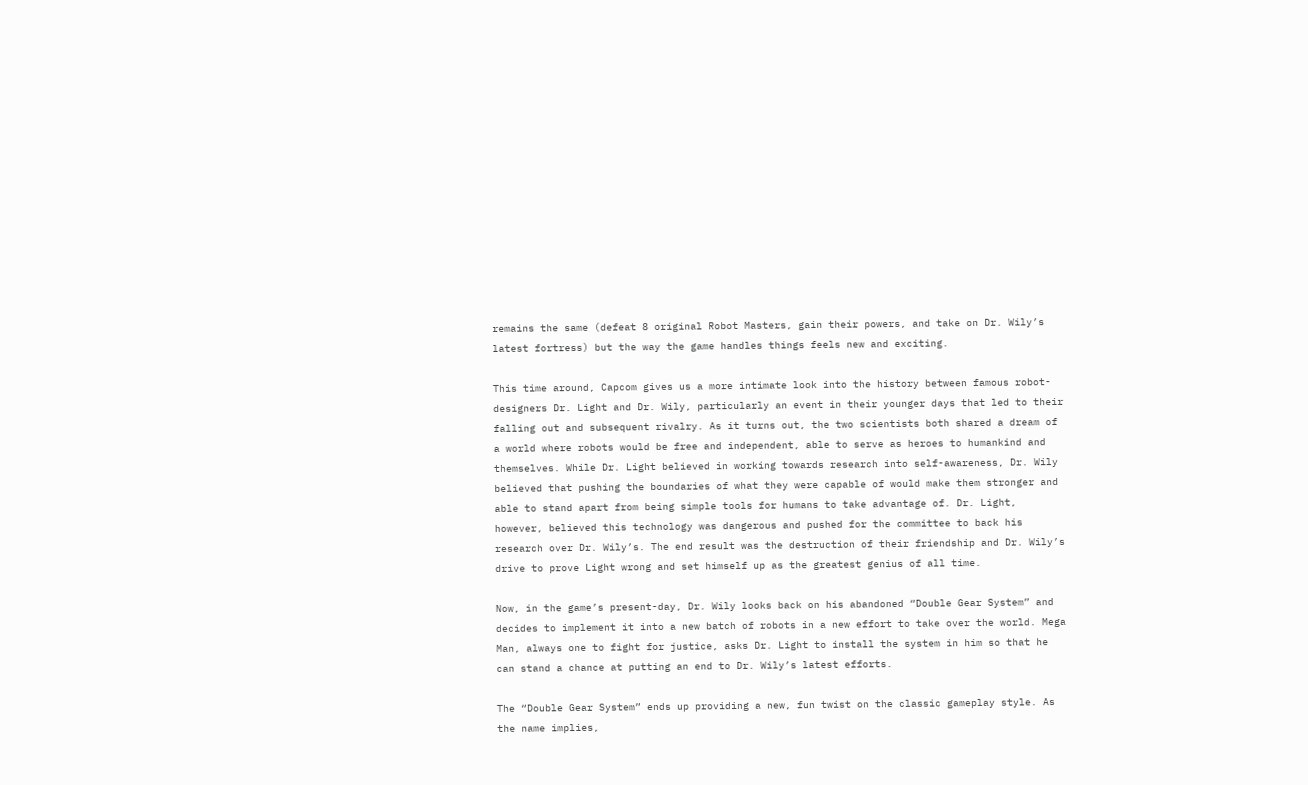remains the same (defeat 8 original Robot Masters, gain their powers, and take on Dr. Wily’s latest fortress) but the way the game handles things feels new and exciting.

This time around, Capcom gives us a more intimate look into the history between famous robot-designers Dr. Light and Dr. Wily, particularly an event in their younger days that led to their falling out and subsequent rivalry. As it turns out, the two scientists both shared a dream of a world where robots would be free and independent, able to serve as heroes to humankind and themselves. While Dr. Light believed in working towards research into self-awareness, Dr. Wily believed that pushing the boundaries of what they were capable of would make them stronger and able to stand apart from being simple tools for humans to take advantage of. Dr. Light, however, believed this technology was dangerous and pushed for the committee to back his research over Dr. Wily’s. The end result was the destruction of their friendship and Dr. Wily’s drive to prove Light wrong and set himself up as the greatest genius of all time.

Now, in the game’s present-day, Dr. Wily looks back on his abandoned “Double Gear System” and decides to implement it into a new batch of robots in a new effort to take over the world. Mega Man, always one to fight for justice, asks Dr. Light to install the system in him so that he can stand a chance at putting an end to Dr. Wily’s latest efforts.

The “Double Gear System” ends up providing a new, fun twist on the classic gameplay style. As the name implies,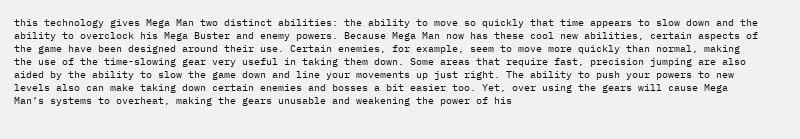this technology gives Mega Man two distinct abilities: the ability to move so quickly that time appears to slow down and the ability to overclock his Mega Buster and enemy powers. Because Mega Man now has these cool new abilities, certain aspects of the game have been designed around their use. Certain enemies, for example, seem to move more quickly than normal, making the use of the time-slowing gear very useful in taking them down. Some areas that require fast, precision jumping are also aided by the ability to slow the game down and line your movements up just right. The ability to push your powers to new levels also can make taking down certain enemies and bosses a bit easier too. Yet, over using the gears will cause Mega Man’s systems to overheat, making the gears unusable and weakening the power of his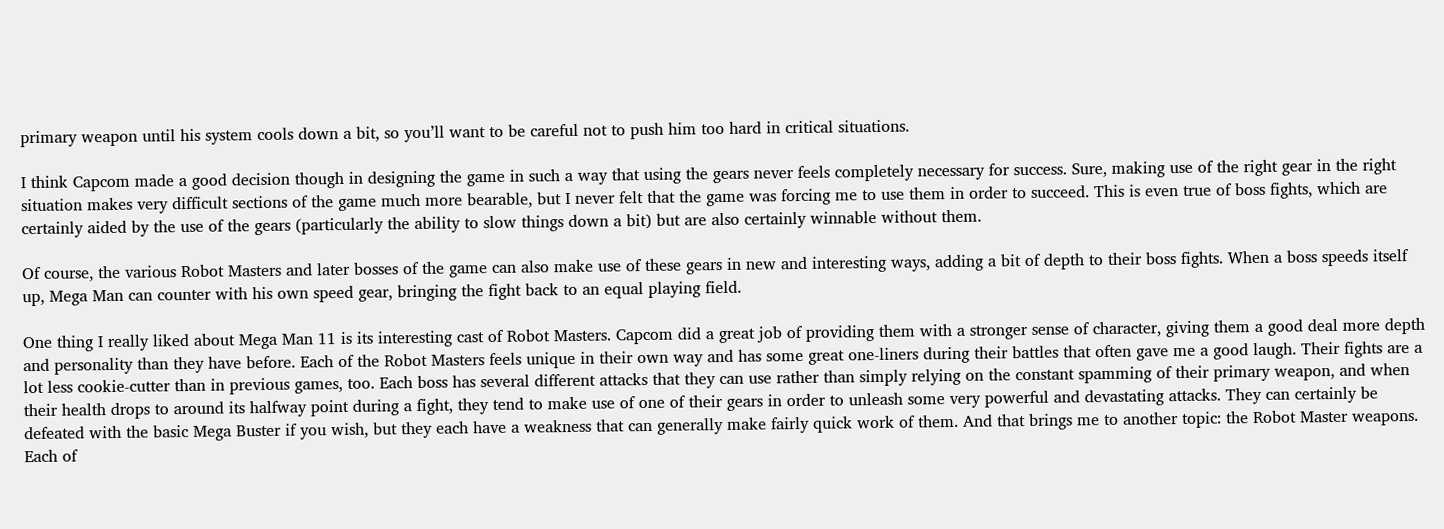primary weapon until his system cools down a bit, so you’ll want to be careful not to push him too hard in critical situations.

I think Capcom made a good decision though in designing the game in such a way that using the gears never feels completely necessary for success. Sure, making use of the right gear in the right situation makes very difficult sections of the game much more bearable, but I never felt that the game was forcing me to use them in order to succeed. This is even true of boss fights, which are certainly aided by the use of the gears (particularly the ability to slow things down a bit) but are also certainly winnable without them.

Of course, the various Robot Masters and later bosses of the game can also make use of these gears in new and interesting ways, adding a bit of depth to their boss fights. When a boss speeds itself up, Mega Man can counter with his own speed gear, bringing the fight back to an equal playing field.

One thing I really liked about Mega Man 11 is its interesting cast of Robot Masters. Capcom did a great job of providing them with a stronger sense of character, giving them a good deal more depth and personality than they have before. Each of the Robot Masters feels unique in their own way and has some great one-liners during their battles that often gave me a good laugh. Their fights are a lot less cookie-cutter than in previous games, too. Each boss has several different attacks that they can use rather than simply relying on the constant spamming of their primary weapon, and when their health drops to around its halfway point during a fight, they tend to make use of one of their gears in order to unleash some very powerful and devastating attacks. They can certainly be defeated with the basic Mega Buster if you wish, but they each have a weakness that can generally make fairly quick work of them. And that brings me to another topic: the Robot Master weapons. Each of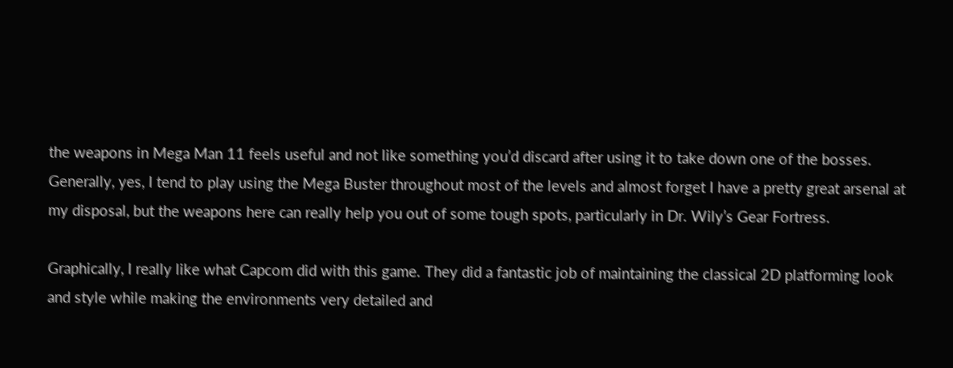the weapons in Mega Man 11 feels useful and not like something you’d discard after using it to take down one of the bosses. Generally, yes, I tend to play using the Mega Buster throughout most of the levels and almost forget I have a pretty great arsenal at my disposal, but the weapons here can really help you out of some tough spots, particularly in Dr. Wily’s Gear Fortress.

Graphically, I really like what Capcom did with this game. They did a fantastic job of maintaining the classical 2D platforming look and style while making the environments very detailed and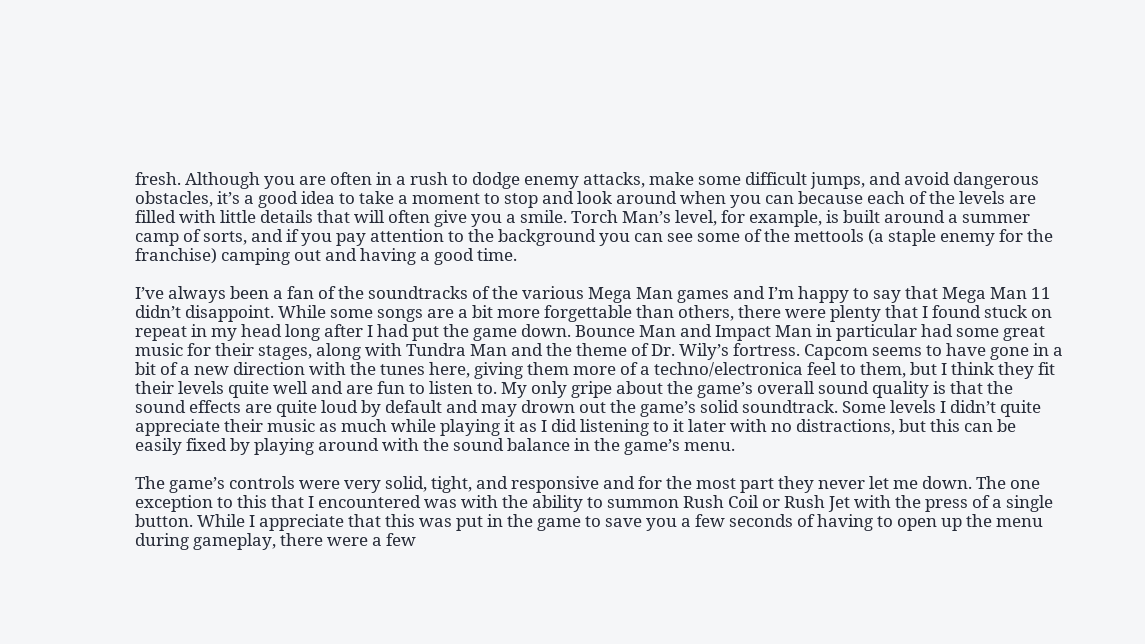fresh. Although you are often in a rush to dodge enemy attacks, make some difficult jumps, and avoid dangerous obstacles, it’s a good idea to take a moment to stop and look around when you can because each of the levels are filled with little details that will often give you a smile. Torch Man’s level, for example, is built around a summer camp of sorts, and if you pay attention to the background you can see some of the mettools (a staple enemy for the franchise) camping out and having a good time.

I’ve always been a fan of the soundtracks of the various Mega Man games and I’m happy to say that Mega Man 11 didn’t disappoint. While some songs are a bit more forgettable than others, there were plenty that I found stuck on repeat in my head long after I had put the game down. Bounce Man and Impact Man in particular had some great music for their stages, along with Tundra Man and the theme of Dr. Wily’s fortress. Capcom seems to have gone in a bit of a new direction with the tunes here, giving them more of a techno/electronica feel to them, but I think they fit their levels quite well and are fun to listen to. My only gripe about the game’s overall sound quality is that the sound effects are quite loud by default and may drown out the game’s solid soundtrack. Some levels I didn’t quite appreciate their music as much while playing it as I did listening to it later with no distractions, but this can be easily fixed by playing around with the sound balance in the game’s menu.

The game’s controls were very solid, tight, and responsive and for the most part they never let me down. The one exception to this that I encountered was with the ability to summon Rush Coil or Rush Jet with the press of a single button. While I appreciate that this was put in the game to save you a few seconds of having to open up the menu during gameplay, there were a few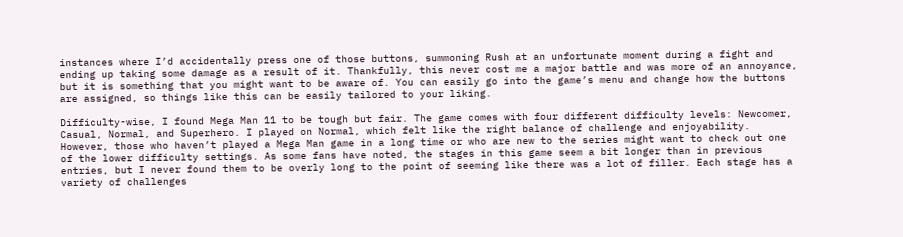instances where I’d accidentally press one of those buttons, summoning Rush at an unfortunate moment during a fight and ending up taking some damage as a result of it. Thankfully, this never cost me a major battle and was more of an annoyance, but it is something that you might want to be aware of. You can easily go into the game’s menu and change how the buttons are assigned, so things like this can be easily tailored to your liking.

Difficulty-wise, I found Mega Man 11 to be tough but fair. The game comes with four different difficulty levels: Newcomer, Casual, Normal, and Superhero. I played on Normal, which felt like the right balance of challenge and enjoyability. However, those who haven’t played a Mega Man game in a long time or who are new to the series might want to check out one of the lower difficulty settings. As some fans have noted, the stages in this game seem a bit longer than in previous entries, but I never found them to be overly long to the point of seeming like there was a lot of filler. Each stage has a variety of challenges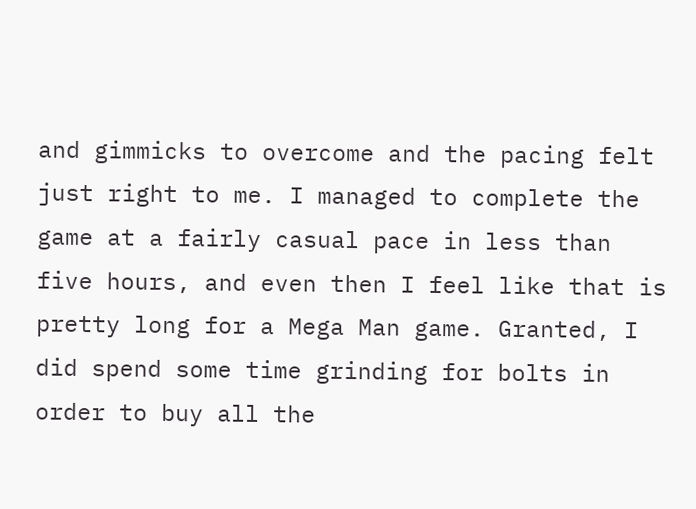and gimmicks to overcome and the pacing felt just right to me. I managed to complete the game at a fairly casual pace in less than five hours, and even then I feel like that is pretty long for a Mega Man game. Granted, I did spend some time grinding for bolts in order to buy all the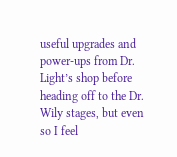useful upgrades and power-ups from Dr. Light’s shop before heading off to the Dr. Wily stages, but even so I feel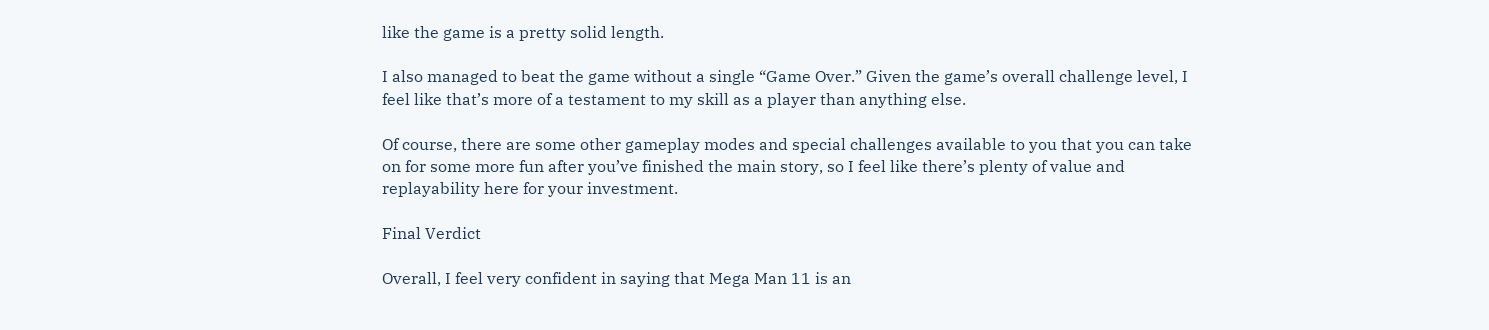like the game is a pretty solid length.

I also managed to beat the game without a single “Game Over.” Given the game’s overall challenge level, I feel like that’s more of a testament to my skill as a player than anything else.

Of course, there are some other gameplay modes and special challenges available to you that you can take on for some more fun after you’ve finished the main story, so I feel like there’s plenty of value and replayability here for your investment.

Final Verdict

Overall, I feel very confident in saying that Mega Man 11 is an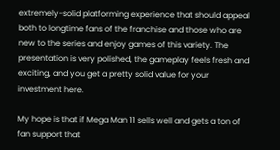extremely-solid platforming experience that should appeal both to longtime fans of the franchise and those who are new to the series and enjoy games of this variety. The presentation is very polished, the gameplay feels fresh and exciting, and you get a pretty solid value for your investment here.

My hope is that if Mega Man 11 sells well and gets a ton of fan support that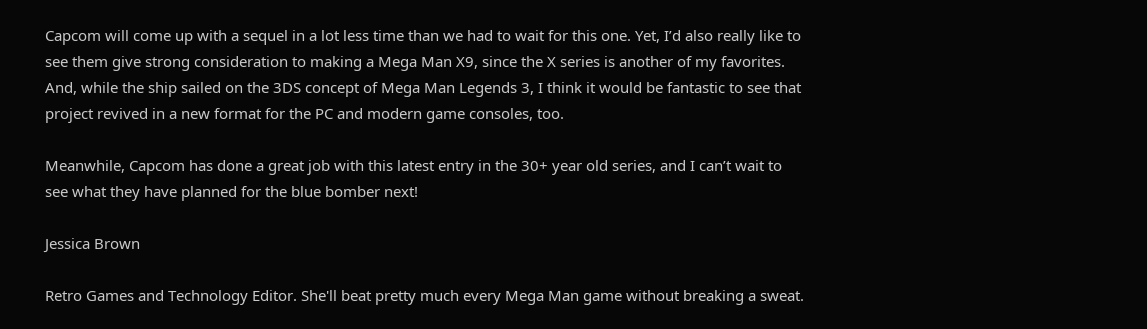Capcom will come up with a sequel in a lot less time than we had to wait for this one. Yet, I’d also really like to see them give strong consideration to making a Mega Man X9, since the X series is another of my favorites. And, while the ship sailed on the 3DS concept of Mega Man Legends 3, I think it would be fantastic to see that project revived in a new format for the PC and modern game consoles, too.

Meanwhile, Capcom has done a great job with this latest entry in the 30+ year old series, and I can’t wait to see what they have planned for the blue bomber next!

Jessica Brown

Retro Games and Technology Editor. She'll beat pretty much every Mega Man game without breaking a sweat.